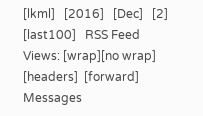[lkml]   [2016]   [Dec]   [2]   [last100]   RSS Feed
Views: [wrap][no wrap]   [headers]  [forward]
Messages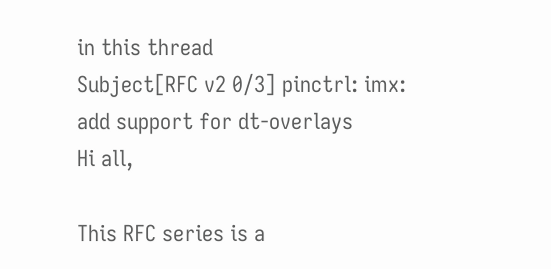in this thread
Subject[RFC v2 0/3] pinctrl: imx: add support for dt-overlays
Hi all,

This RFC series is a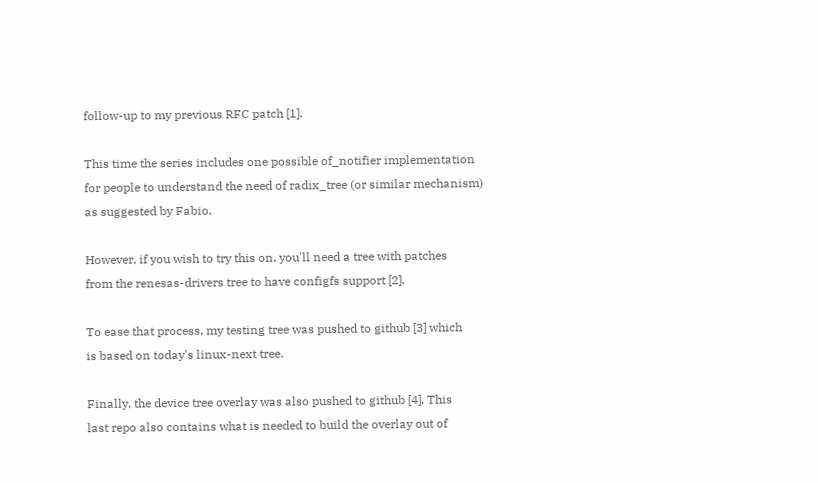follow-up to my previous RFC patch [1].

This time the series includes one possible of_notifier implementation
for people to understand the need of radix_tree (or similar mechanism)
as suggested by Fabio.

However, if you wish to try this on, you'll need a tree with patches
from the renesas-drivers tree to have configfs support [2].

To ease that process, my testing tree was pushed to github [3] which
is based on today's linux-next tree.

Finally, the device tree overlay was also pushed to github [4]. This
last repo also contains what is needed to build the overlay out of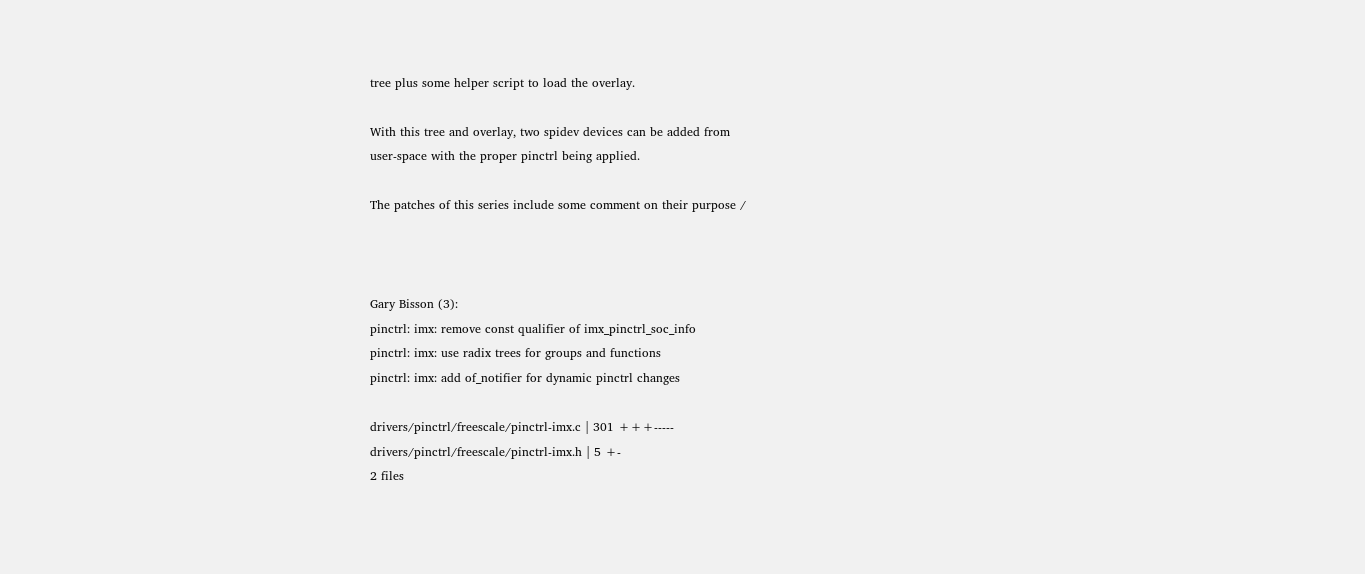tree plus some helper script to load the overlay.

With this tree and overlay, two spidev devices can be added from
user-space with the proper pinctrl being applied.

The patches of this series include some comment on their purpose /



Gary Bisson (3):
pinctrl: imx: remove const qualifier of imx_pinctrl_soc_info
pinctrl: imx: use radix trees for groups and functions
pinctrl: imx: add of_notifier for dynamic pinctrl changes

drivers/pinctrl/freescale/pinctrl-imx.c | 301 +++-----
drivers/pinctrl/freescale/pinctrl-imx.h | 5 +-
2 files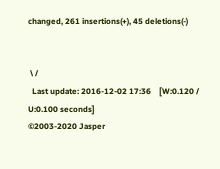changed, 261 insertions(+), 45 deletions(-)


 \ /
  Last update: 2016-12-02 17:36    [W:0.120 / U:0.100 seconds]
©2003-2020 Jasper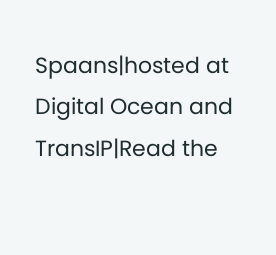Spaans|hosted at Digital Ocean and TransIP|Read the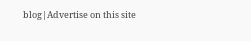blog|Advertise on this site